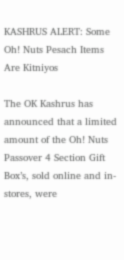KASHRUS ALERT: Some Oh! Nuts Pesach Items Are Kitniyos

The OK Kashrus has announced that a limited amount of the Oh! Nuts Passover 4 Section Gift Box’s, sold online and in-stores, were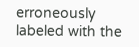erroneously labeled with the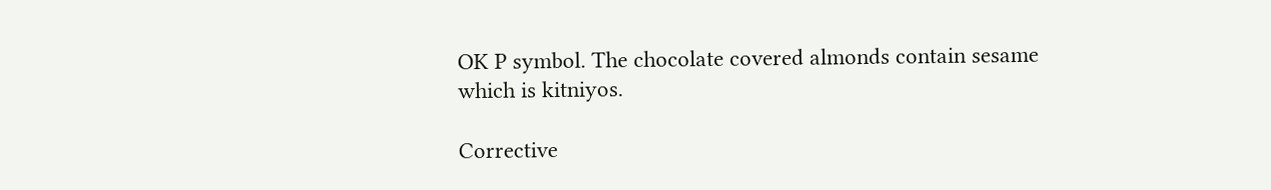OK P symbol. The chocolate covered almonds contain sesame which is kitniyos.

Corrective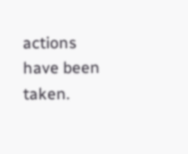actions have been taken.